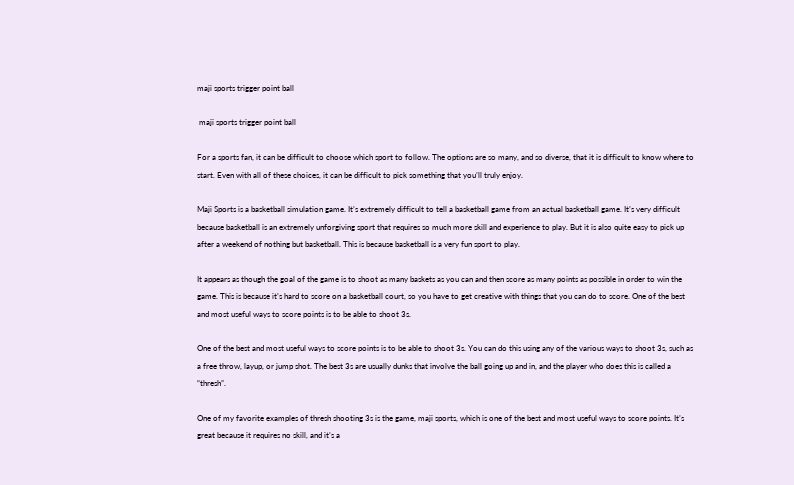maji sports trigger point ball

 maji sports trigger point ball

For a sports fan, it can be difficult to choose which sport to follow. The options are so many, and so diverse, that it is difficult to know where to start. Even with all of these choices, it can be difficult to pick something that you’ll truly enjoy.

Maji Sports is a basketball simulation game. It’s extremely difficult to tell a basketball game from an actual basketball game. It’s very difficult because basketball is an extremely unforgiving sport that requires so much more skill and experience to play. But it is also quite easy to pick up after a weekend of nothing but basketball. This is because basketball is a very fun sport to play.

It appears as though the goal of the game is to shoot as many baskets as you can and then score as many points as possible in order to win the game. This is because it’s hard to score on a basketball court, so you have to get creative with things that you can do to score. One of the best and most useful ways to score points is to be able to shoot 3s.

One of the best and most useful ways to score points is to be able to shoot 3s. You can do this using any of the various ways to shoot 3s, such as a free throw, layup, or jump shot. The best 3s are usually dunks that involve the ball going up and in, and the player who does this is called a “thresh”.

One of my favorite examples of thresh shooting 3s is the game, maji sports, which is one of the best and most useful ways to score points. It’s great because it requires no skill, and it’s a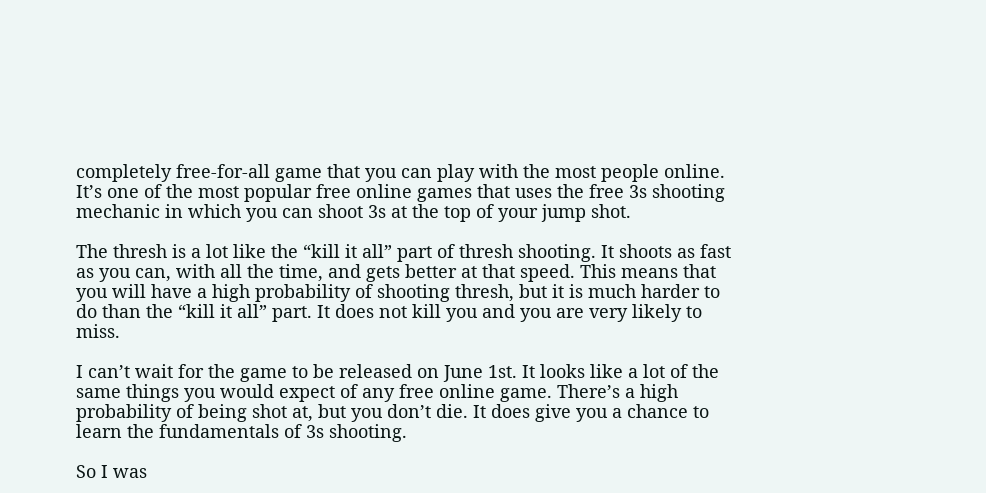completely free-for-all game that you can play with the most people online. It’s one of the most popular free online games that uses the free 3s shooting mechanic in which you can shoot 3s at the top of your jump shot.

The thresh is a lot like the “kill it all” part of thresh shooting. It shoots as fast as you can, with all the time, and gets better at that speed. This means that you will have a high probability of shooting thresh, but it is much harder to do than the “kill it all” part. It does not kill you and you are very likely to miss.

I can’t wait for the game to be released on June 1st. It looks like a lot of the same things you would expect of any free online game. There’s a high probability of being shot at, but you don’t die. It does give you a chance to learn the fundamentals of 3s shooting.

So I was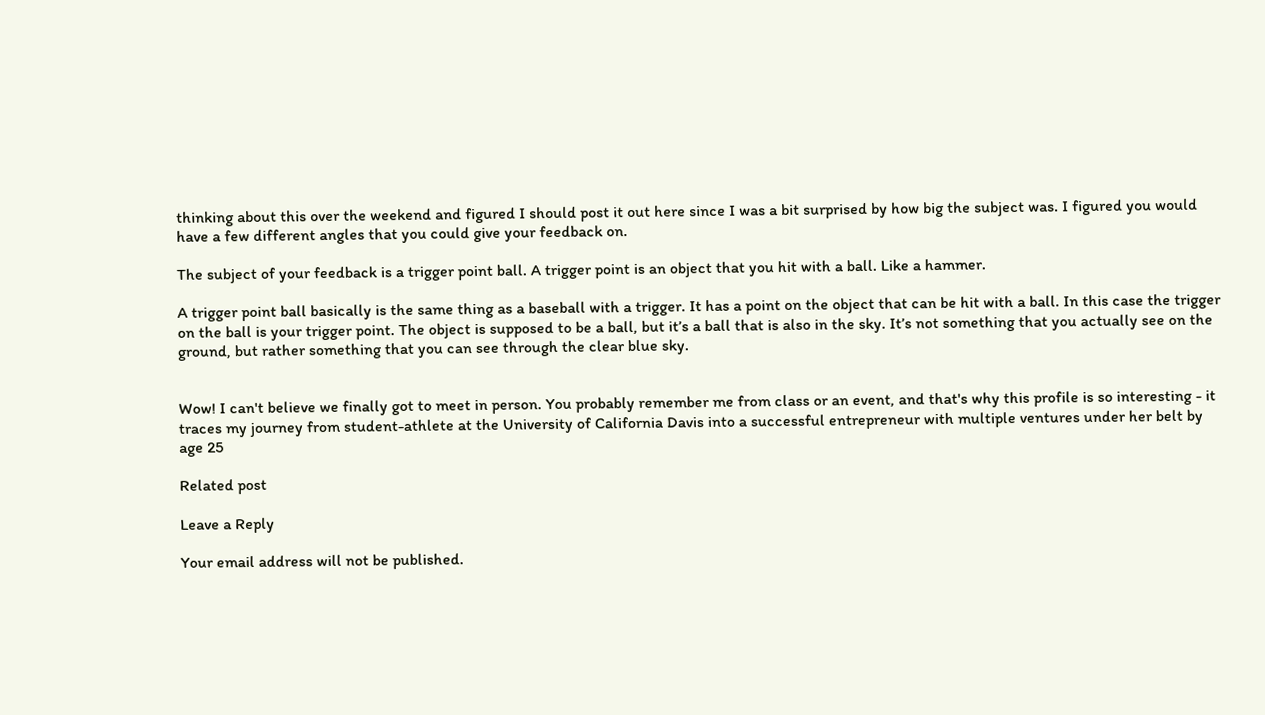thinking about this over the weekend and figured I should post it out here since I was a bit surprised by how big the subject was. I figured you would have a few different angles that you could give your feedback on.

The subject of your feedback is a trigger point ball. A trigger point is an object that you hit with a ball. Like a hammer.

A trigger point ball basically is the same thing as a baseball with a trigger. It has a point on the object that can be hit with a ball. In this case the trigger on the ball is your trigger point. The object is supposed to be a ball, but it’s a ball that is also in the sky. It’s not something that you actually see on the ground, but rather something that you can see through the clear blue sky.


Wow! I can't believe we finally got to meet in person. You probably remember me from class or an event, and that's why this profile is so interesting - it traces my journey from student-athlete at the University of California Davis into a successful entrepreneur with multiple ventures under her belt by age 25

Related post

Leave a Reply

Your email address will not be published.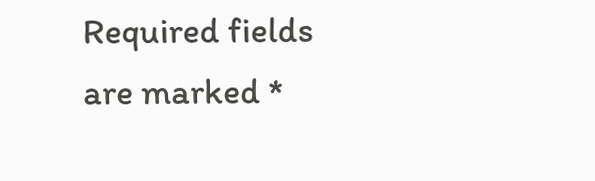Required fields are marked *